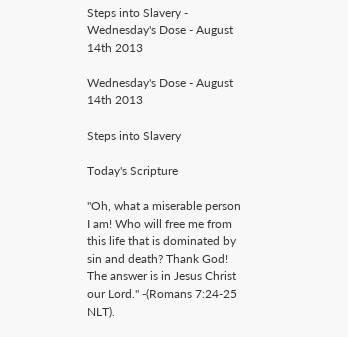Steps into Slavery - Wednesday's Dose - August 14th 2013

Wednesday's Dose - August 14th 2013

Steps into Slavery

Today's Scripture

"Oh, what a miserable person I am! Who will free me from this life that is dominated by sin and death? Thank God! The answer is in Jesus Christ our Lord." -(Romans 7:24-25 NLT).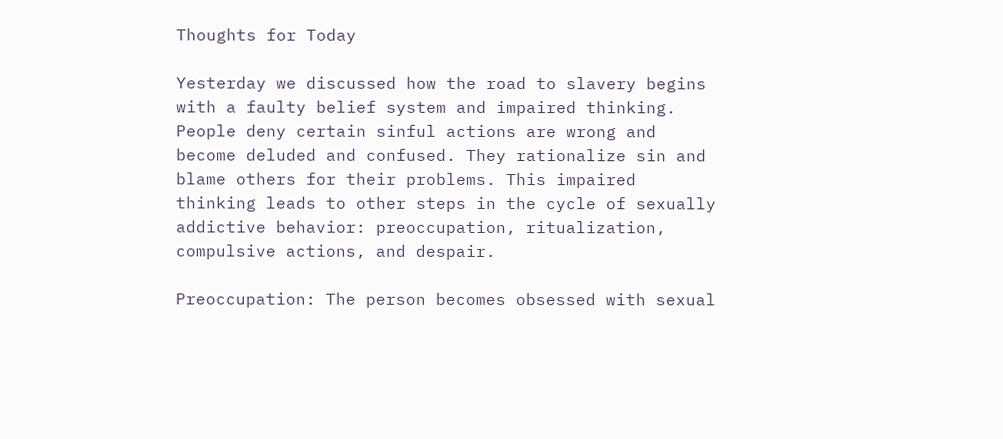Thoughts for Today

Yesterday we discussed how the road to slavery begins with a faulty belief system and impaired thinking. People deny certain sinful actions are wrong and become deluded and confused. They rationalize sin and blame others for their problems. This impaired thinking leads to other steps in the cycle of sexually addictive behavior: preoccupation, ritualization, compulsive actions, and despair.

Preoccupation: The person becomes obsessed with sexual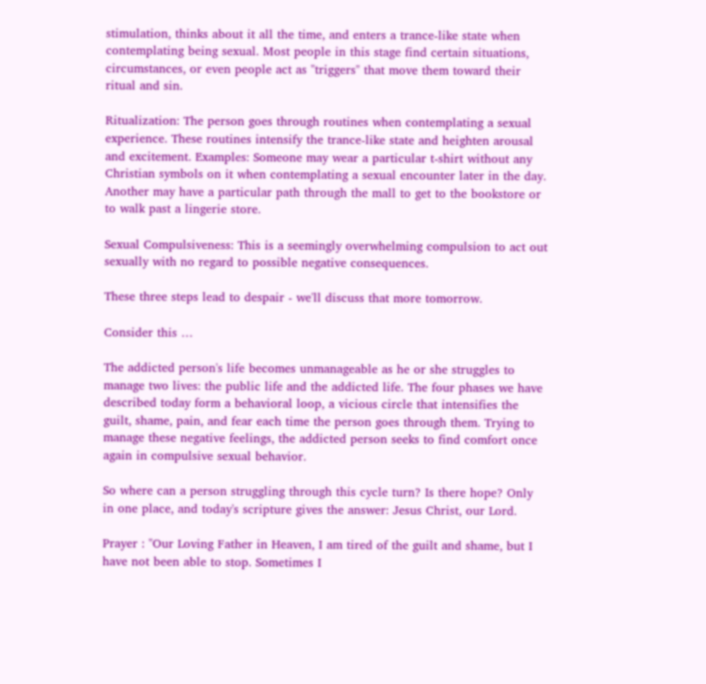stimulation, thinks about it all the time, and enters a trance-like state when contemplating being sexual. Most people in this stage find certain situations, circumstances, or even people act as "triggers" that move them toward their ritual and sin.

Ritualization: The person goes through routines when contemplating a sexual experience. These routines intensify the trance-like state and heighten arousal and excitement. Examples: Someone may wear a particular t-shirt without any Christian symbols on it when contemplating a sexual encounter later in the day. Another may have a particular path through the mall to get to the bookstore or to walk past a lingerie store.

Sexual Compulsiveness: This is a seemingly overwhelming compulsion to act out sexually with no regard to possible negative consequences.

These three steps lead to despair - we'll discuss that more tomorrow.

Consider this …

The addicted person's life becomes unmanageable as he or she struggles to manage two lives: the public life and the addicted life. The four phases we have described today form a behavioral loop, a vicious circle that intensifies the guilt, shame, pain, and fear each time the person goes through them. Trying to manage these negative feelings, the addicted person seeks to find comfort once again in compulsive sexual behavior.

So where can a person struggling through this cycle turn? Is there hope? Only in one place, and today's scripture gives the answer: Jesus Christ, our Lord.

Prayer : "Our Loving Father in Heaven, I am tired of the guilt and shame, but I have not been able to stop. Sometimes I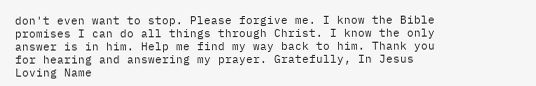don't even want to stop. Please forgive me. I know the Bible promises I can do all things through Christ. I know the only answer is in him. Help me find my way back to him. Thank you for hearing and answering my prayer. Gratefully, In Jesus Loving Name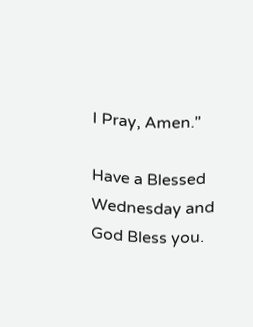I Pray, Amen."

Have a Blessed Wednesday and God Bless you.